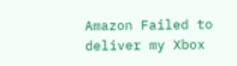Amazon Failed to deliver my Xbox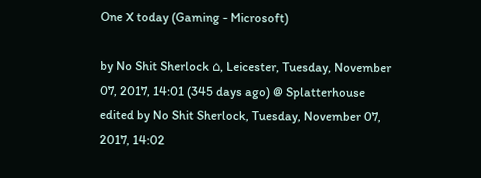One X today (Gaming - Microsoft)

by No Shit Sherlock ⌂, Leicester, Tuesday, November 07, 2017, 14:01 (345 days ago) @ Splatterhouse
edited by No Shit Sherlock, Tuesday, November 07, 2017, 14:02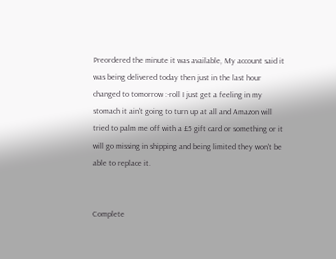Preordered the minute it was available, My account said it was being delivered today then just in the last hour changed to tomorrow :-roll I just get a feeling in my stomach it ain't going to turn up at all and Amazon will tried to palm me off with a £5 gift card or something or it will go missing in shipping and being limited they won't be able to replace it.


Complete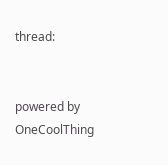thread:


powered by OneCoolThing